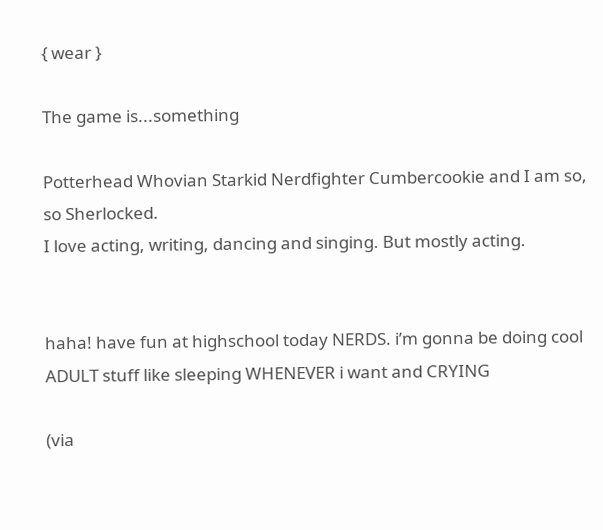{ wear }

The game is...something

Potterhead Whovian Starkid Nerdfighter Cumbercookie and I am so, so Sherlocked.
I love acting, writing, dancing and singing. But mostly acting.


haha! have fun at highschool today NERDS. i’m gonna be doing cool ADULT stuff like sleeping WHENEVER i want and CRYING

(via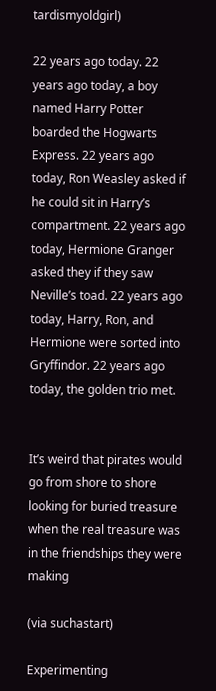tardismyoldgirl)

22 years ago today. 22 years ago today, a boy named Harry Potter boarded the Hogwarts Express. 22 years ago today, Ron Weasley asked if he could sit in Harry’s compartment. 22 years ago today, Hermione Granger asked they if they saw Neville’s toad. 22 years ago today, Harry, Ron, and Hermione were sorted into Gryffindor. 22 years ago today, the golden trio met.


It’s weird that pirates would go from shore to shore looking for buried treasure when the real treasure was in the friendships they were making

(via suchastart)

Experimenting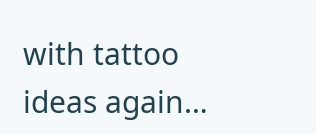with tattoo ideas again…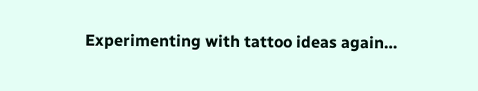Experimenting with tattoo ideas again…